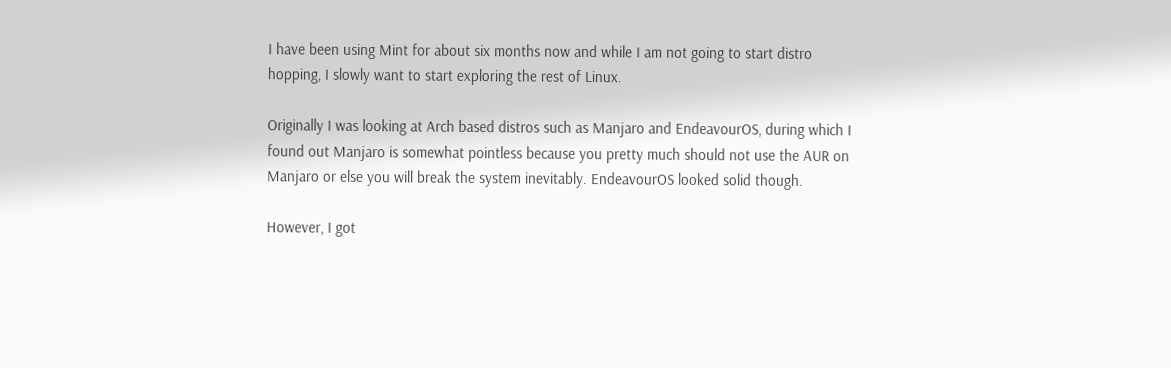I have been using Mint for about six months now and while I am not going to start distro hopping, I slowly want to start exploring the rest of Linux.

Originally I was looking at Arch based distros such as Manjaro and EndeavourOS, during which I found out Manjaro is somewhat pointless because you pretty much should not use the AUR on Manjaro or else you will break the system inevitably. EndeavourOS looked solid though.

However, I got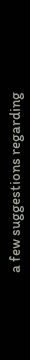a few suggestions regarding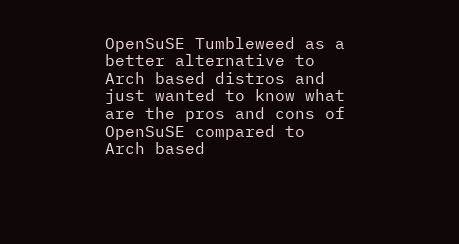OpenSuSE Tumbleweed as a better alternative to Arch based distros and just wanted to know what are the pros and cons of OpenSuSE compared to Arch based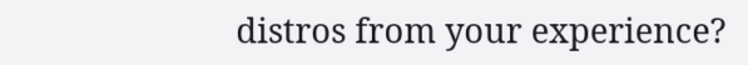distros from your experience?